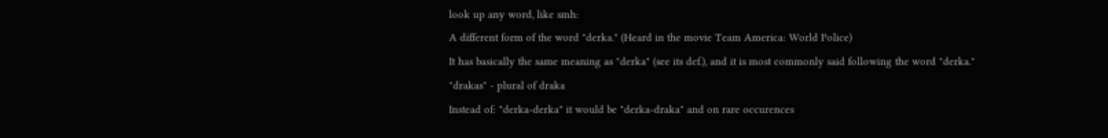look up any word, like smh:
A different form of the word "derka." (Heard in the movie Team America: World Police)
It has basically the same meaning as "derka" (see its def.), and it is most commonly said following the word "derka."
"drakas" - plural of draka
Instead of: "derka-derka" it would be "derka-draka" and on rare occurences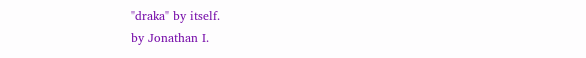"draka" by itself.
by Jonathan I.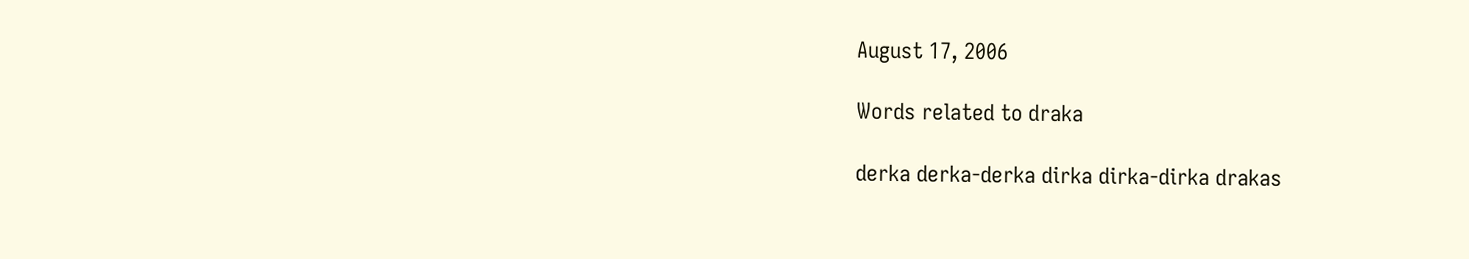August 17, 2006

Words related to draka

derka derka-derka dirka dirka-dirka drakas